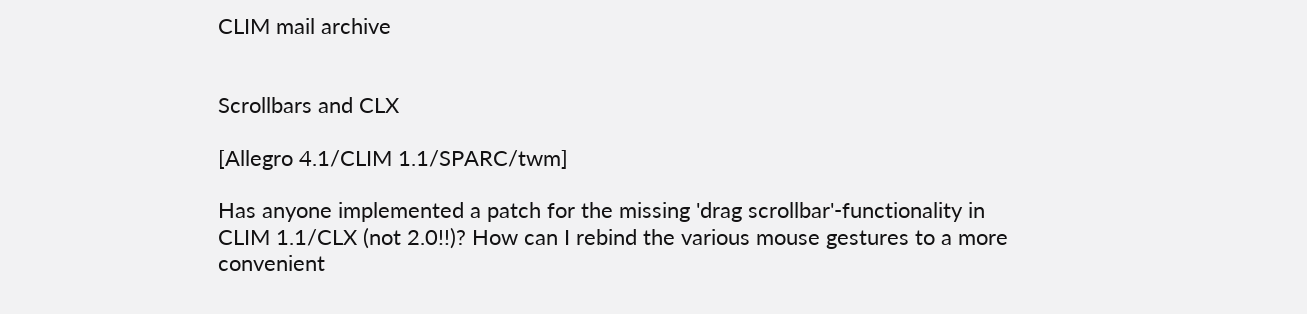CLIM mail archive


Scrollbars and CLX

[Allegro 4.1/CLIM 1.1/SPARC/twm]

Has anyone implemented a patch for the missing 'drag scrollbar'-functionality in
CLIM 1.1/CLX (not 2.0!!)? How can I rebind the various mouse gestures to a more
convenient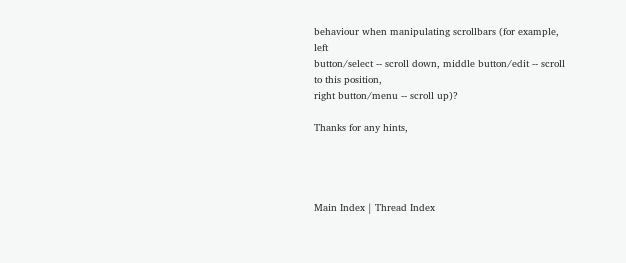behaviour when manipulating scrollbars (for example, left
button/select -- scroll down, middle button/edit -- scroll to this position,
right button/menu -- scroll up)?

Thanks for any hints,




Main Index | Thread Index